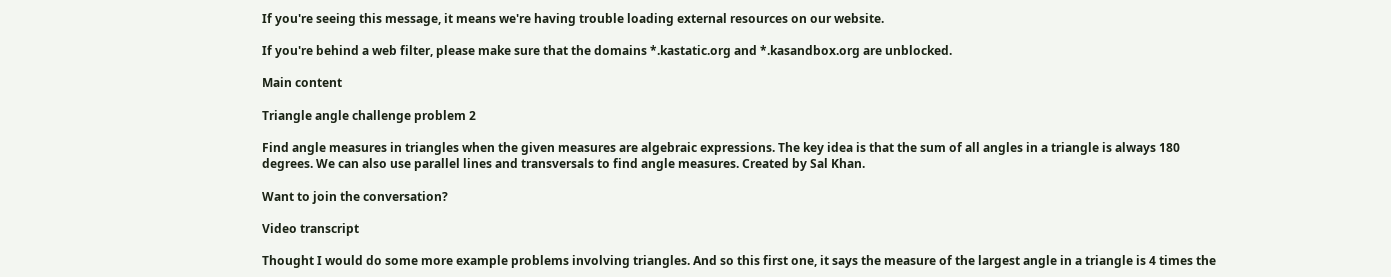If you're seeing this message, it means we're having trouble loading external resources on our website.

If you're behind a web filter, please make sure that the domains *.kastatic.org and *.kasandbox.org are unblocked.

Main content

Triangle angle challenge problem 2

Find angle measures in triangles when the given measures are algebraic expressions. The key idea is that the sum of all angles in a triangle is always 180 degrees. We can also use parallel lines and transversals to find angle measures. Created by Sal Khan.

Want to join the conversation?

Video transcript

Thought I would do some more example problems involving triangles. And so this first one, it says the measure of the largest angle in a triangle is 4 times the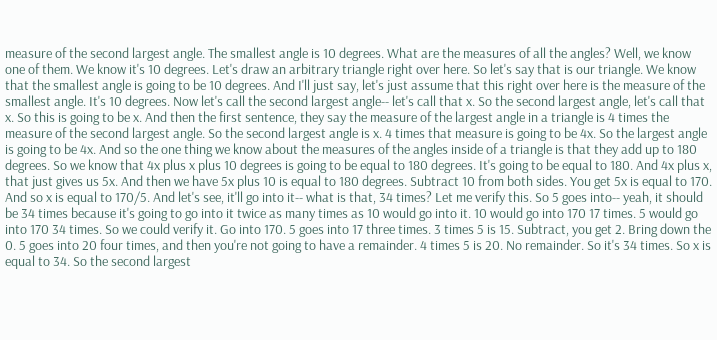measure of the second largest angle. The smallest angle is 10 degrees. What are the measures of all the angles? Well, we know one of them. We know it's 10 degrees. Let's draw an arbitrary triangle right over here. So let's say that is our triangle. We know that the smallest angle is going to be 10 degrees. And I'll just say, let's just assume that this right over here is the measure of the smallest angle. It's 10 degrees. Now let's call the second largest angle-- let's call that x. So the second largest angle, let's call that x. So this is going to be x. And then the first sentence, they say the measure of the largest angle in a triangle is 4 times the measure of the second largest angle. So the second largest angle is x. 4 times that measure is going to be 4x. So the largest angle is going to be 4x. And so the one thing we know about the measures of the angles inside of a triangle is that they add up to 180 degrees. So we know that 4x plus x plus 10 degrees is going to be equal to 180 degrees. It's going to be equal to 180. And 4x plus x, that just gives us 5x. And then we have 5x plus 10 is equal to 180 degrees. Subtract 10 from both sides. You get 5x is equal to 170. And so x is equal to 170/5. And let's see, it'll go into it-- what is that, 34 times? Let me verify this. So 5 goes into-- yeah, it should be 34 times because it's going to go into it twice as many times as 10 would go into it. 10 would go into 170 17 times. 5 would go into 170 34 times. So we could verify it. Go into 170. 5 goes into 17 three times. 3 times 5 is 15. Subtract, you get 2. Bring down the 0. 5 goes into 20 four times, and then you're not going to have a remainder. 4 times 5 is 20. No remainder. So it's 34 times. So x is equal to 34. So the second largest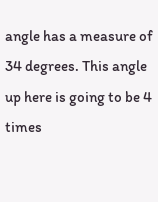angle has a measure of 34 degrees. This angle up here is going to be 4 times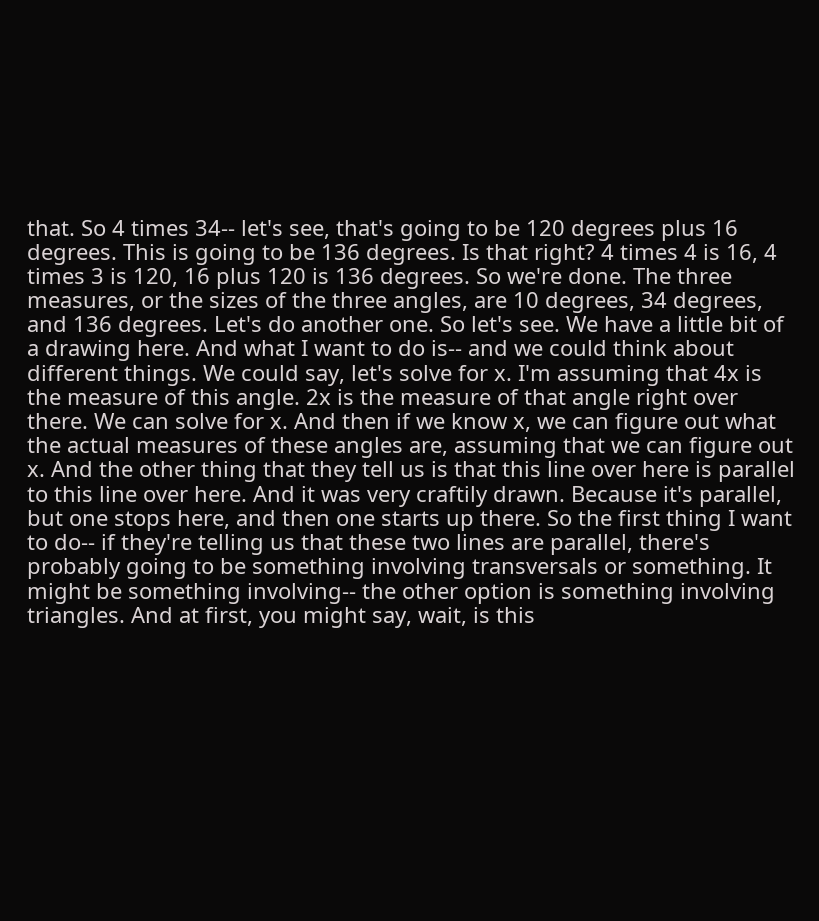that. So 4 times 34-- let's see, that's going to be 120 degrees plus 16 degrees. This is going to be 136 degrees. Is that right? 4 times 4 is 16, 4 times 3 is 120, 16 plus 120 is 136 degrees. So we're done. The three measures, or the sizes of the three angles, are 10 degrees, 34 degrees, and 136 degrees. Let's do another one. So let's see. We have a little bit of a drawing here. And what I want to do is-- and we could think about different things. We could say, let's solve for x. I'm assuming that 4x is the measure of this angle. 2x is the measure of that angle right over there. We can solve for x. And then if we know x, we can figure out what the actual measures of these angles are, assuming that we can figure out x. And the other thing that they tell us is that this line over here is parallel to this line over here. And it was very craftily drawn. Because it's parallel, but one stops here, and then one starts up there. So the first thing I want to do-- if they're telling us that these two lines are parallel, there's probably going to be something involving transversals or something. It might be something involving-- the other option is something involving triangles. And at first, you might say, wait, is this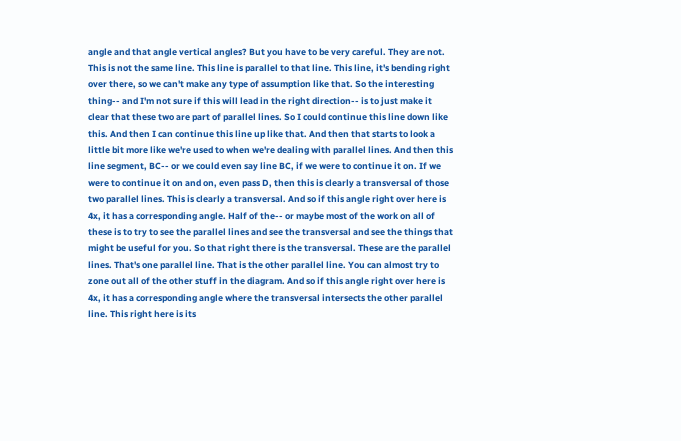angle and that angle vertical angles? But you have to be very careful. They are not. This is not the same line. This line is parallel to that line. This line, it's bending right over there, so we can't make any type of assumption like that. So the interesting thing-- and I'm not sure if this will lead in the right direction-- is to just make it clear that these two are part of parallel lines. So I could continue this line down like this. And then I can continue this line up like that. And then that starts to look a little bit more like we're used to when we're dealing with parallel lines. And then this line segment, BC-- or we could even say line BC, if we were to continue it on. If we were to continue it on and on, even pass D, then this is clearly a transversal of those two parallel lines. This is clearly a transversal. And so if this angle right over here is 4x, it has a corresponding angle. Half of the-- or maybe most of the work on all of these is to try to see the parallel lines and see the transversal and see the things that might be useful for you. So that right there is the transversal. These are the parallel lines. That's one parallel line. That is the other parallel line. You can almost try to zone out all of the other stuff in the diagram. And so if this angle right over here is 4x, it has a corresponding angle where the transversal intersects the other parallel line. This right here is its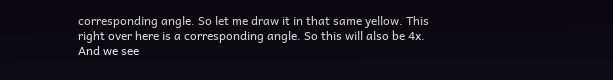corresponding angle. So let me draw it in that same yellow. This right over here is a corresponding angle. So this will also be 4x. And we see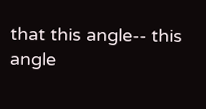that this angle-- this angle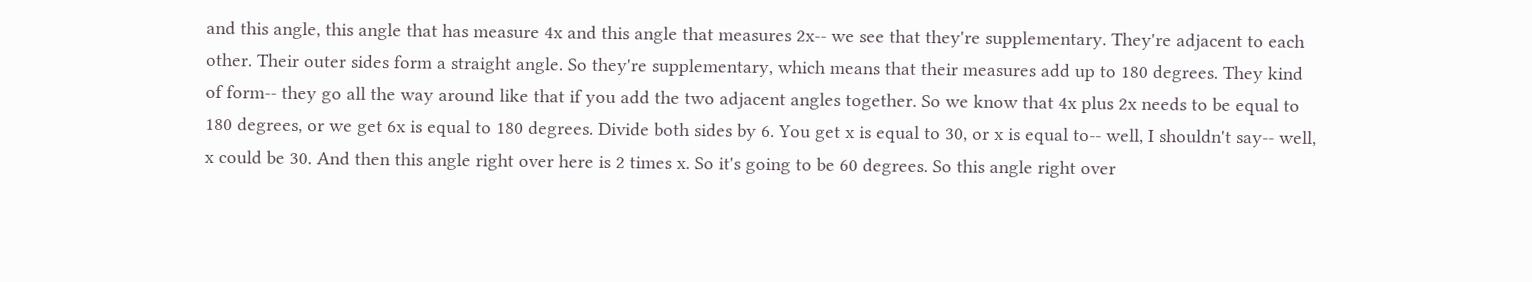and this angle, this angle that has measure 4x and this angle that measures 2x-- we see that they're supplementary. They're adjacent to each other. Their outer sides form a straight angle. So they're supplementary, which means that their measures add up to 180 degrees. They kind of form-- they go all the way around like that if you add the two adjacent angles together. So we know that 4x plus 2x needs to be equal to 180 degrees, or we get 6x is equal to 180 degrees. Divide both sides by 6. You get x is equal to 30, or x is equal to-- well, I shouldn't say-- well, x could be 30. And then this angle right over here is 2 times x. So it's going to be 60 degrees. So this angle right over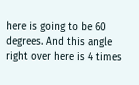here is going to be 60 degrees. And this angle right over here is 4 times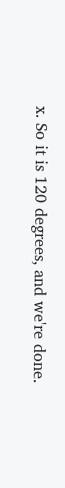x. So it is 120 degrees, and we're done.